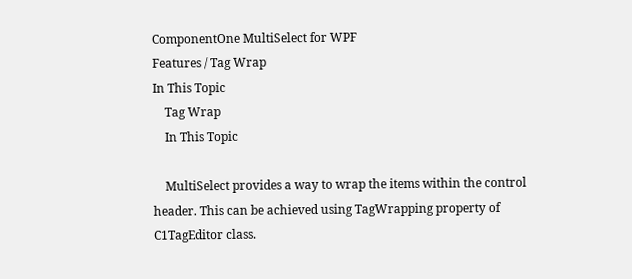ComponentOne MultiSelect for WPF
Features / Tag Wrap
In This Topic
    Tag Wrap
    In This Topic

    MultiSelect provides a way to wrap the items within the control header. This can be achieved using TagWrapping property of C1TagEditor class.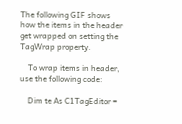The following GIF shows how the items in the header get wrapped on setting the TagWrap property.

    To wrap items in header, use the following code:

    Dim te As C1TagEditor =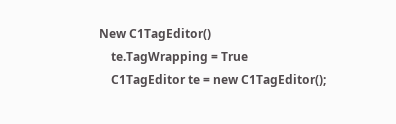New C1TagEditor()
    te.TagWrapping = True
    C1TagEditor te = new C1TagEditor();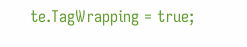te.TagWrapping = true;